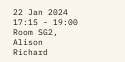22 Jan 2024 17:15 - 19:00 Room SG2, Alison Richard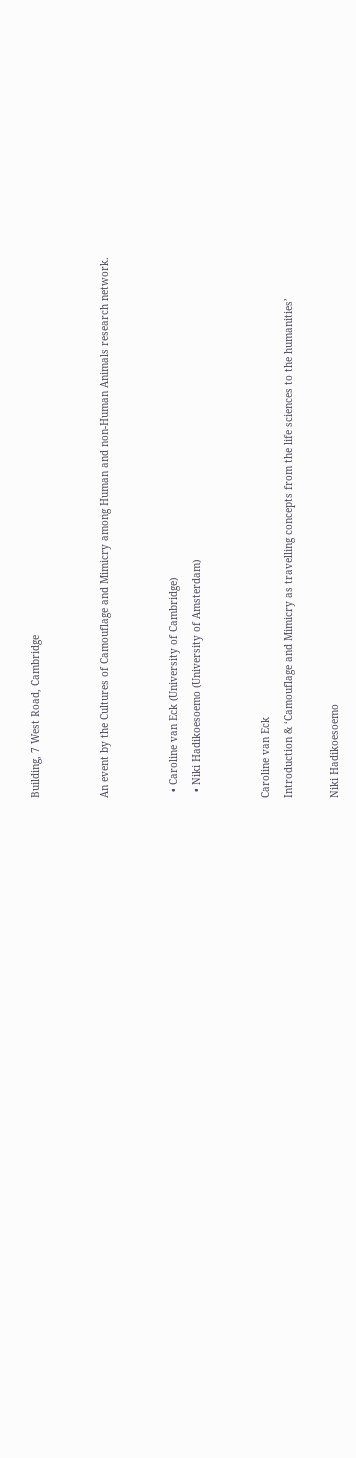Building, 7 West Road, Cambridge


An event by the Cultures of Camouflage and Mimicry among Human and non-Human Animals research network.


  • Caroline van Eck (University of Cambridge)
  • Niki Hadikoesoemo (University of Amsterdam)


Caroline van Eck
Introduction & ‘Camouflage and Mimicry as travelling concepts from the life sciences to the humanities’

Niki Hadikoesoemo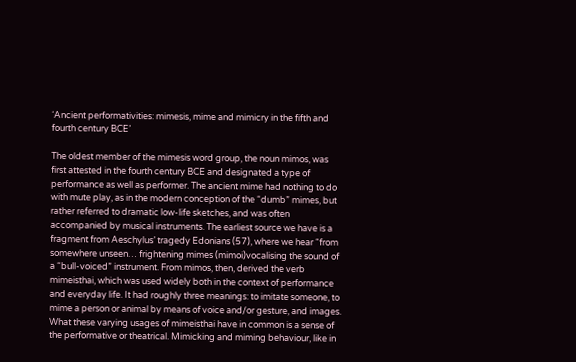‘Ancient performativities: mimesis, mime and mimicry in the fifth and fourth century BCE’

The oldest member of the mimesis word group, the noun mimos, was first attested in the fourth century BCE and designated a type of performance as well as performer. The ancient mime had nothing to do with mute play, as in the modern conception of the “dumb” mimes, but rather referred to dramatic low-life sketches, and was often accompanied by musical instruments. The earliest source we have is a fragment from Aeschylus’ tragedy Edonians (57), where we hear “from somewhere unseen… frightening mimes (mimoi)vocalising the sound of a “bull-voiced” instrument. From mimos, then, derived the verb mimeisthai, which was used widely both in the context of performance and everyday life. It had roughly three meanings: to imitate someone, to mime a person or animal by means of voice and/or gesture, and images. What these varying usages of mimeisthai have in common is a sense of the performative or theatrical. Mimicking and miming behaviour, like in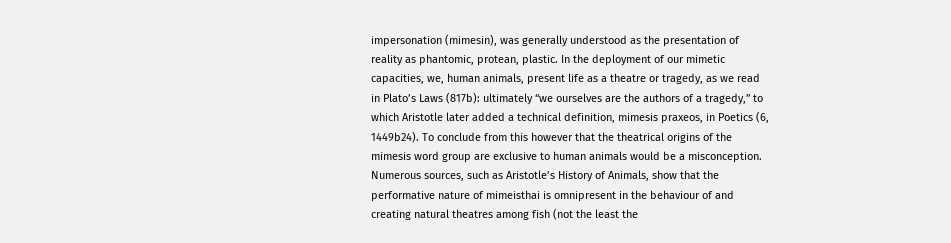impersonation (mimesin), was generally understood as the presentation of reality as phantomic, protean, plastic. In the deployment of our mimetic capacities, we, human animals, present life as a theatre or tragedy, as we read in Plato’s Laws (817b): ultimately “we ourselves are the authors of a tragedy,” to which Aristotle later added a technical definition, mimesis praxeos, in Poetics (6, 1449b24). To conclude from this however that the theatrical origins of the mimesis word group are exclusive to human animals would be a misconception. Numerous sources, such as Aristotle’s History of Animals, show that the performative nature of mimeisthai is omnipresent in the behaviour of and creating natural theatres among fish (not the least the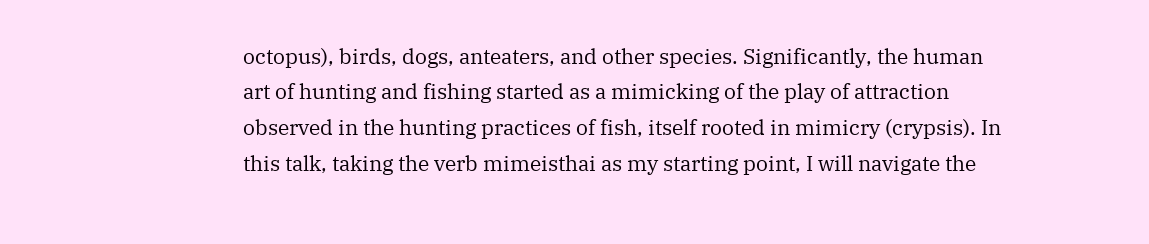octopus), birds, dogs, anteaters, and other species. Significantly, the human art of hunting and fishing started as a mimicking of the play of attraction observed in the hunting practices of fish, itself rooted in mimicry (crypsis). In this talk, taking the verb mimeisthai as my starting point, I will navigate the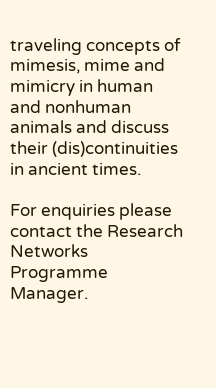traveling concepts of mimesis, mime and mimicry in human and nonhuman animals and discuss their (dis)continuities in ancient times.

For enquiries please contact the Research Networks Programme Manager.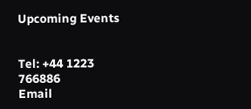Upcoming Events


Tel: +44 1223 766886
Email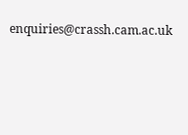enquiries@crassh.cam.ac.uk